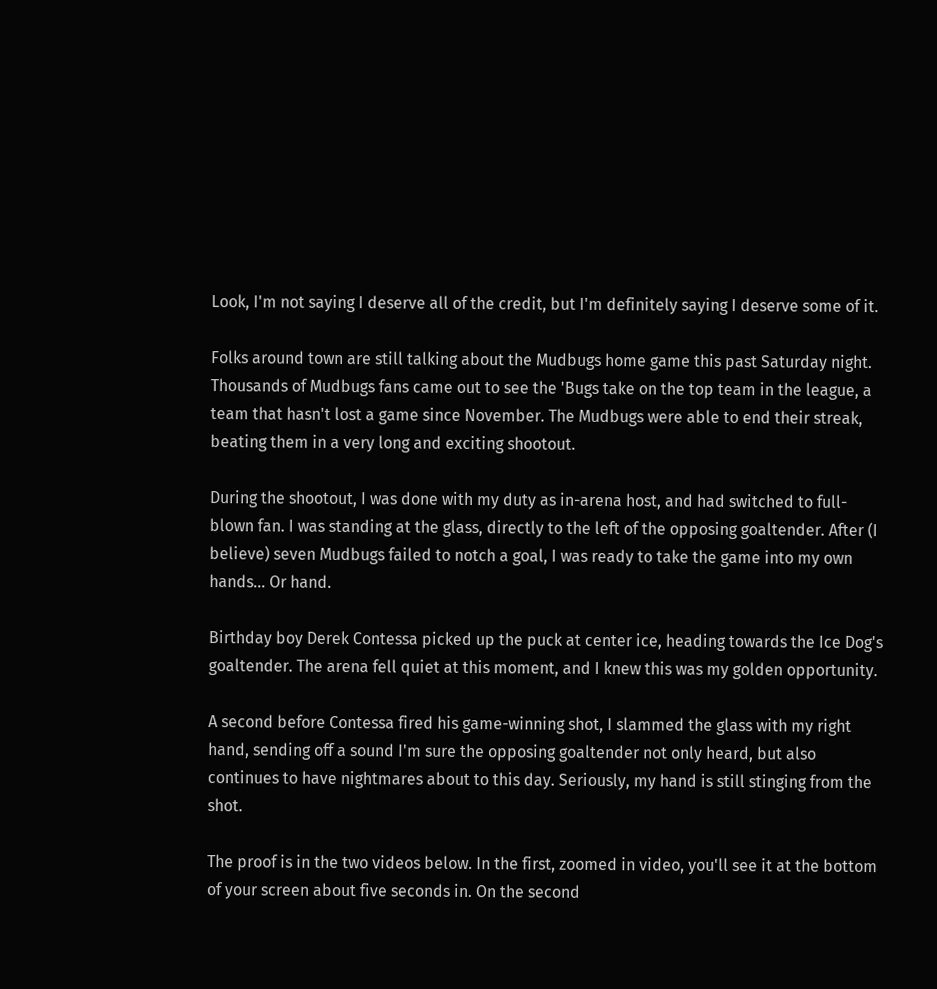Look, I'm not saying I deserve all of the credit, but I'm definitely saying I deserve some of it.

Folks around town are still talking about the Mudbugs home game this past Saturday night. Thousands of Mudbugs fans came out to see the 'Bugs take on the top team in the league, a team that hasn't lost a game since November. The Mudbugs were able to end their streak, beating them in a very long and exciting shootout.

During the shootout, I was done with my duty as in-arena host, and had switched to full-blown fan. I was standing at the glass, directly to the left of the opposing goaltender. After (I believe) seven Mudbugs failed to notch a goal, I was ready to take the game into my own hands... Or hand.

Birthday boy Derek Contessa picked up the puck at center ice, heading towards the Ice Dog's goaltender. The arena fell quiet at this moment, and I knew this was my golden opportunity.

A second before Contessa fired his game-winning shot, I slammed the glass with my right hand, sending off a sound I'm sure the opposing goaltender not only heard, but also continues to have nightmares about to this day. Seriously, my hand is still stinging from the shot.

The proof is in the two videos below. In the first, zoomed in video, you'll see it at the bottom of your screen about five seconds in. On the second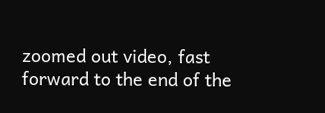zoomed out video, fast forward to the end of the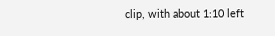clip, with about 1:10 left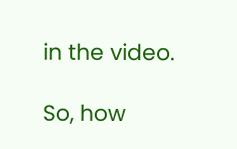in the video.

So, how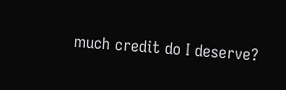much credit do I deserve?